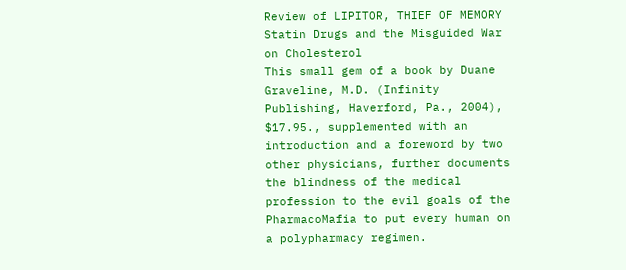Review of LIPITOR, THIEF OF MEMORY Statin Drugs and the Misguided War on Cholesterol
This small gem of a book by Duane Graveline, M.D. (Infinity Publishing, Haverford, Pa., 2004), $17.95., supplemented with an introduction and a foreword by two other physicians, further documents the blindness of the medical profession to the evil goals of the PharmacoMafia to put every human on a polypharmacy regimen.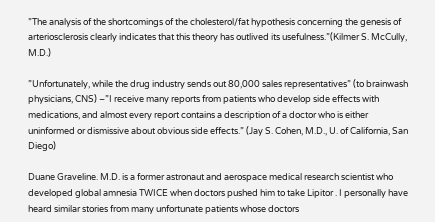”The analysis of the shortcomings of the cholesterol/fat hypothesis concerning the genesis of arteriosclerosis clearly indicates that this theory has outlived its usefulness.”(Kilmer S. McCully, M.D.)

”Unfortunately, while the drug industry sends out 80,000 sales representatives” (to brainwash physicians, CNS) –”I receive many reports from patients who develop side effects with medications, and almost every report contains a description of a doctor who is either uninformed or dismissive about obvious side effects.” (Jay S. Cohen, M.D., U. of California, San Diego)

Duane Graveline. M.D. is a former astronaut and aerospace medical research scientist who developed global amnesia TWICE when doctors pushed him to take Lipitor . I personally have heard similar stories from many unfortunate patients whose doctors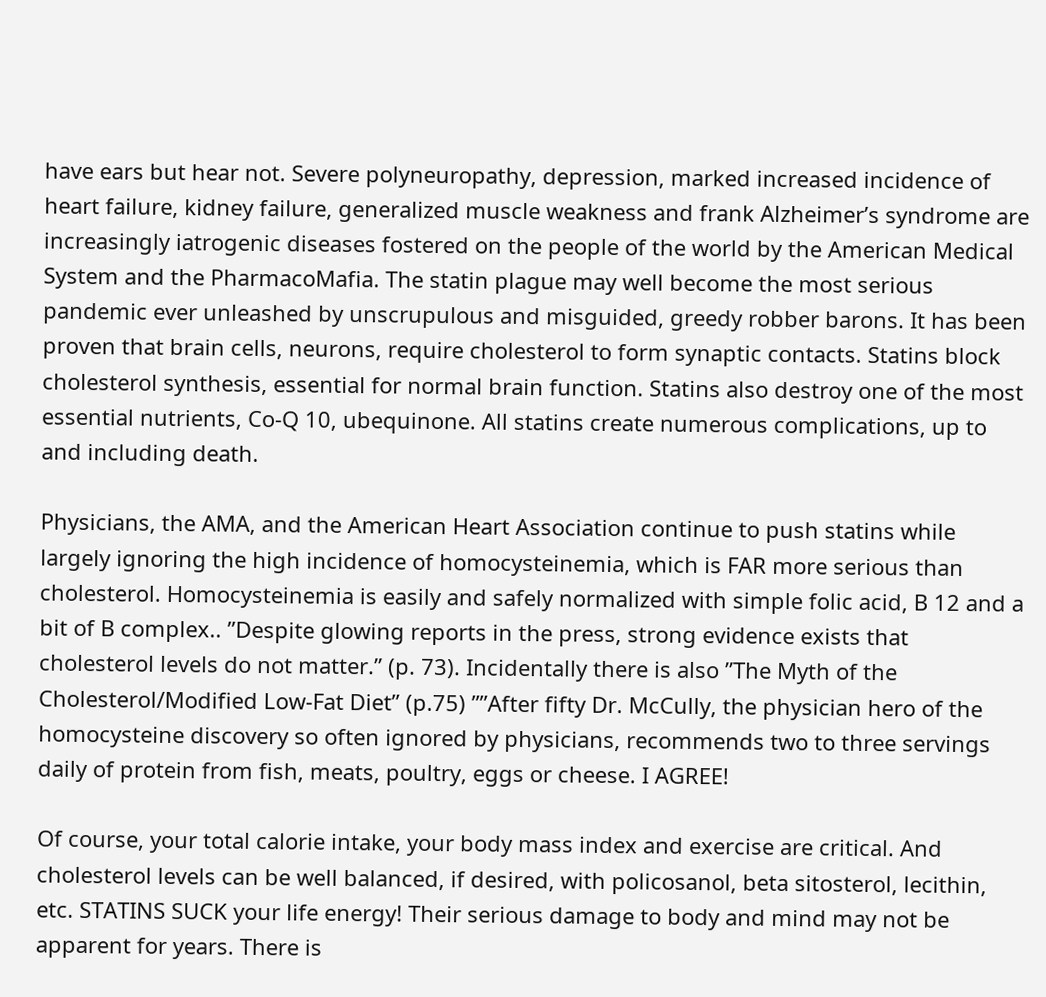have ears but hear not. Severe polyneuropathy, depression, marked increased incidence of heart failure, kidney failure, generalized muscle weakness and frank Alzheimer’s syndrome are increasingly iatrogenic diseases fostered on the people of the world by the American Medical System and the PharmacoMafia. The statin plague may well become the most serious pandemic ever unleashed by unscrupulous and misguided, greedy robber barons. It has been proven that brain cells, neurons, require cholesterol to form synaptic contacts. Statins block cholesterol synthesis, essential for normal brain function. Statins also destroy one of the most essential nutrients, Co-Q 10, ubequinone. All statins create numerous complications, up to and including death.

Physicians, the AMA, and the American Heart Association continue to push statins while largely ignoring the high incidence of homocysteinemia, which is FAR more serious than cholesterol. Homocysteinemia is easily and safely normalized with simple folic acid, B 12 and a bit of B complex.. ”Despite glowing reports in the press, strong evidence exists that cholesterol levels do not matter.” (p. 73). Incidentally there is also ”The Myth of the Cholesterol/Modified Low-Fat Diet” (p.75) ””After fifty Dr. McCully, the physician hero of the homocysteine discovery so often ignored by physicians, recommends two to three servings daily of protein from fish, meats, poultry, eggs or cheese. I AGREE!

Of course, your total calorie intake, your body mass index and exercise are critical. And cholesterol levels can be well balanced, if desired, with policosanol, beta sitosterol, lecithin, etc. STATINS SUCK your life energy! Their serious damage to body and mind may not be apparent for years. There is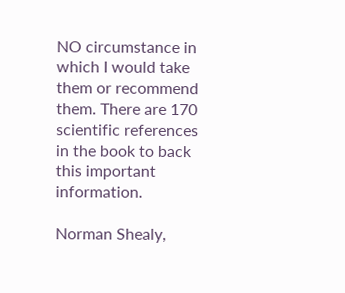NO circumstance in which I would take them or recommend them. There are 170 scientific references in the book to back this important information.

Norman Shealy,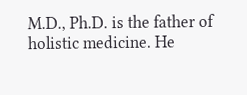M.D., Ph.D. is the father of holistic medicine. He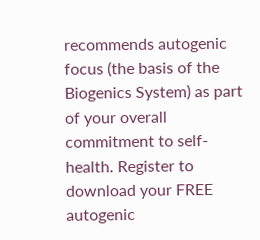recommends autogenic focus (the basis of the Biogenics System) as part of your overall commitment to self-health. Register to download your FREE autogenic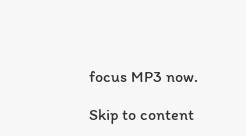focus MP3 now.

Skip to content